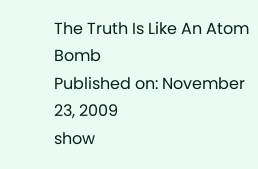The Truth Is Like An Atom Bomb
Published on: November 23, 2009
show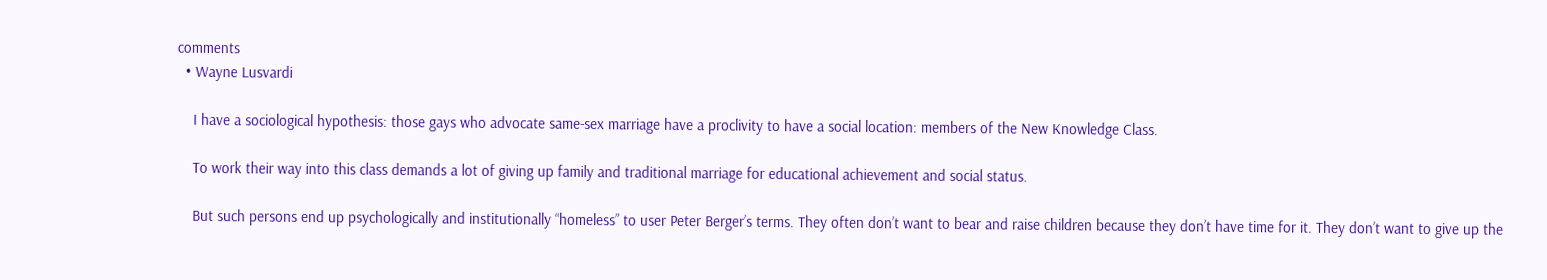comments
  • Wayne Lusvardi

    I have a sociological hypothesis: those gays who advocate same-sex marriage have a proclivity to have a social location: members of the New Knowledge Class.

    To work their way into this class demands a lot of giving up family and traditional marriage for educational achievement and social status.

    But such persons end up psychologically and institutionally “homeless” to user Peter Berger’s terms. They often don’t want to bear and raise children because they don’t have time for it. They don’t want to give up the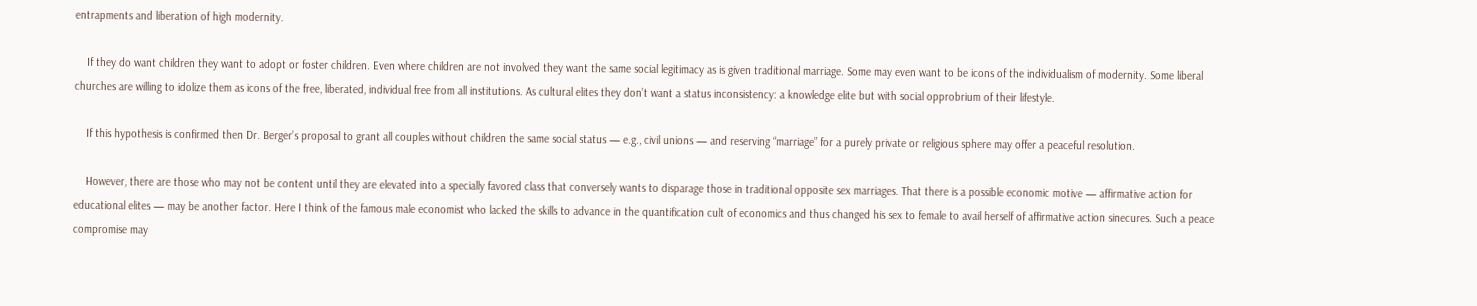entrapments and liberation of high modernity.

    If they do want children they want to adopt or foster children. Even where children are not involved they want the same social legitimacy as is given traditional marriage. Some may even want to be icons of the individualism of modernity. Some liberal churches are willing to idolize them as icons of the free, liberated, individual free from all institutions. As cultural elites they don’t want a status inconsistency: a knowledge elite but with social opprobrium of their lifestyle.

    If this hypothesis is confirmed then Dr. Berger’s proposal to grant all couples without children the same social status — e.g., civil unions — and reserving “marriage” for a purely private or religious sphere may offer a peaceful resolution.

    However, there are those who may not be content until they are elevated into a specially favored class that conversely wants to disparage those in traditional opposite sex marriages. That there is a possible economic motive — affirmative action for educational elites — may be another factor. Here I think of the famous male economist who lacked the skills to advance in the quantification cult of economics and thus changed his sex to female to avail herself of affirmative action sinecures. Such a peace compromise may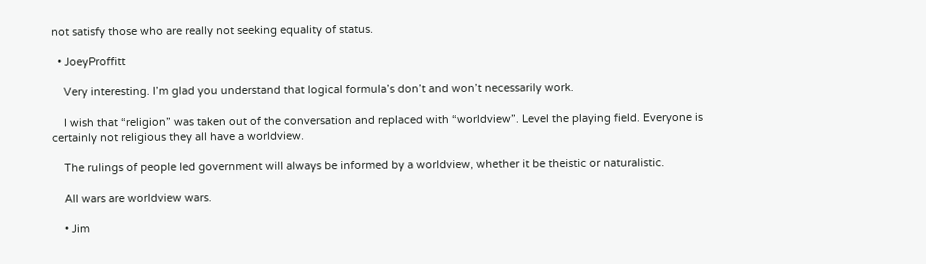not satisfy those who are really not seeking equality of status.

  • JoeyProffitt

    Very interesting. I’m glad you understand that logical formula’s don’t and won’t necessarily work.

    I wish that “religion” was taken out of the conversation and replaced with “worldview”. Level the playing field. Everyone is certainly not religious they all have a worldview.

    The rulings of people led government will always be informed by a worldview, whether it be theistic or naturalistic.

    All wars are worldview wars.

    • Jim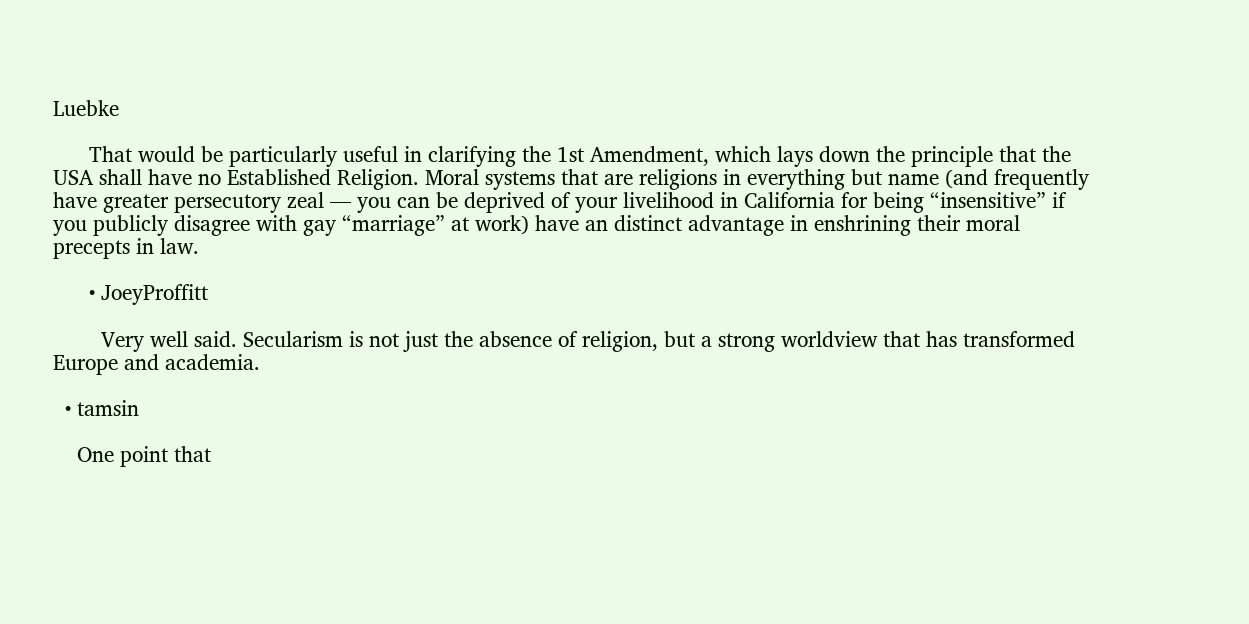Luebke

      That would be particularly useful in clarifying the 1st Amendment, which lays down the principle that the USA shall have no Established Religion. Moral systems that are religions in everything but name (and frequently have greater persecutory zeal — you can be deprived of your livelihood in California for being “insensitive” if you publicly disagree with gay “marriage” at work) have an distinct advantage in enshrining their moral precepts in law.

      • JoeyProffitt

        Very well said. Secularism is not just the absence of religion, but a strong worldview that has transformed Europe and academia.

  • tamsin

    One point that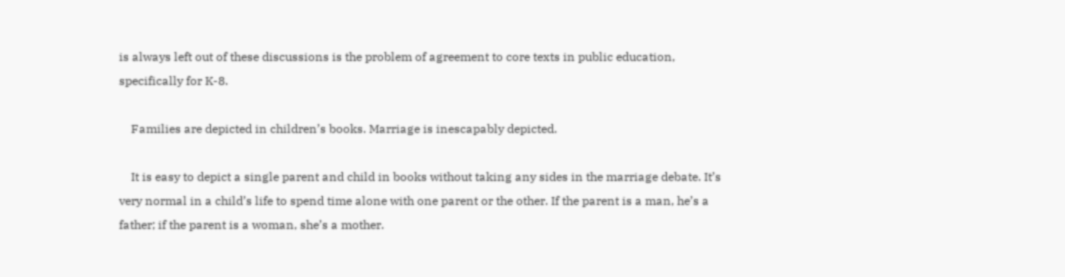is always left out of these discussions is the problem of agreement to core texts in public education, specifically for K-8.

    Families are depicted in children’s books. Marriage is inescapably depicted.

    It is easy to depict a single parent and child in books without taking any sides in the marriage debate. It’s very normal in a child’s life to spend time alone with one parent or the other. If the parent is a man, he’s a father; if the parent is a woman, she’s a mother.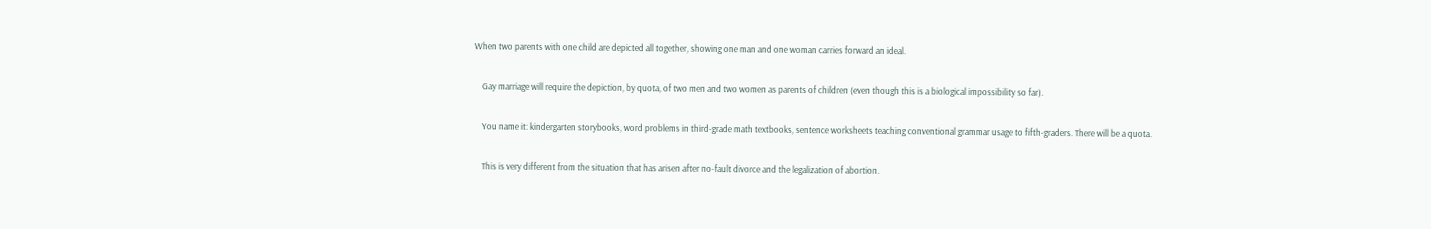When two parents with one child are depicted all together, showing one man and one woman carries forward an ideal.

    Gay marriage will require the depiction, by quota, of two men and two women as parents of children (even though this is a biological impossibility so far).

    You name it: kindergarten storybooks, word problems in third-grade math textbooks, sentence worksheets teaching conventional grammar usage to fifth-graders. There will be a quota.

    This is very different from the situation that has arisen after no-fault divorce and the legalization of abortion.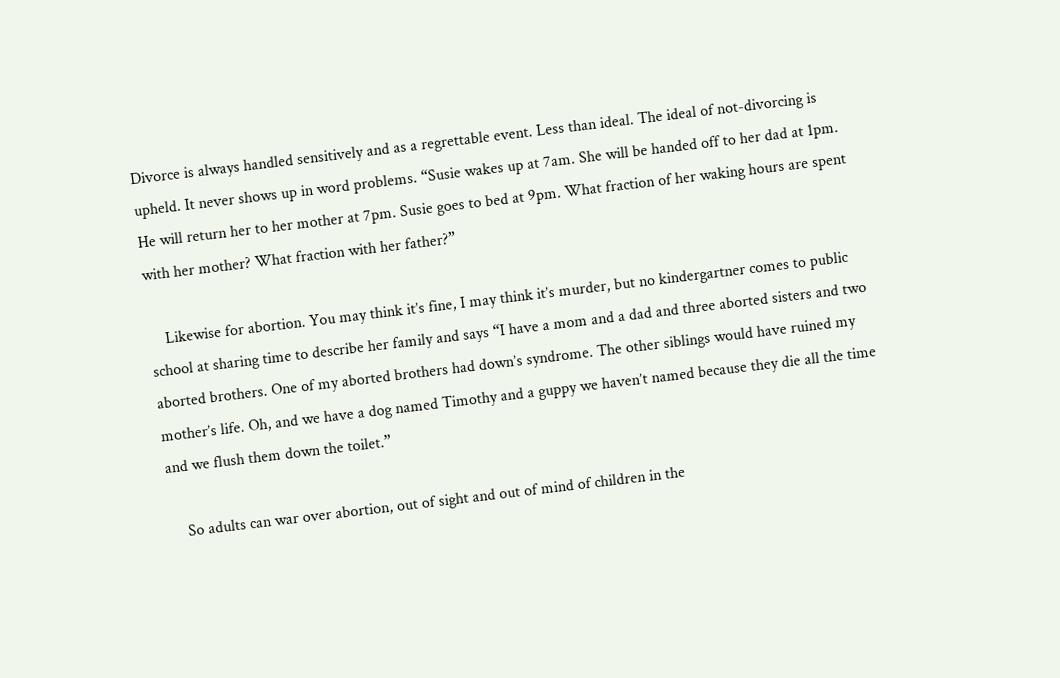Divorce is always handled sensitively and as a regrettable event. Less than ideal. The ideal of not-divorcing is upheld. It never shows up in word problems. “Susie wakes up at 7am. She will be handed off to her dad at 1pm. He will return her to her mother at 7pm. Susie goes to bed at 9pm. What fraction of her waking hours are spent with her mother? What fraction with her father?”

    Likewise for abortion. You may think it’s fine, I may think it’s murder, but no kindergartner comes to public school at sharing time to describe her family and says “I have a mom and a dad and three aborted sisters and two aborted brothers. One of my aborted brothers had down’s syndrome. The other siblings would have ruined my mother’s life. Oh, and we have a dog named Timothy and a guppy we haven’t named because they die all the time and we flush them down the toilet.”

    So adults can war over abortion, out of sight and out of mind of children in the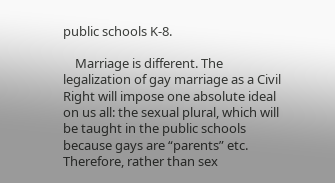public schools K-8.

    Marriage is different. The legalization of gay marriage as a Civil Right will impose one absolute ideal on us all: the sexual plural, which will be taught in the public schools because gays are “parents” etc. Therefore, rather than sex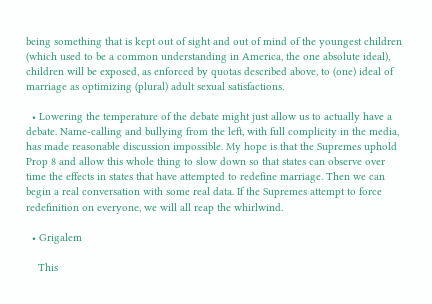being something that is kept out of sight and out of mind of the youngest children (which used to be a common understanding in America, the one absolute ideal), children will be exposed, as enforced by quotas described above, to (one) ideal of marriage as optimizing (plural) adult sexual satisfactions.

  • Lowering the temperature of the debate might just allow us to actually have a debate. Name-calling and bullying from the left, with full complicity in the media, has made reasonable discussion impossible. My hope is that the Supremes uphold Prop 8 and allow this whole thing to slow down so that states can observe over time the effects in states that have attempted to redefine marriage. Then we can begin a real conversation with some real data. If the Supremes attempt to force redefinition on everyone, we will all reap the whirlwind.

  • Grigalem

    This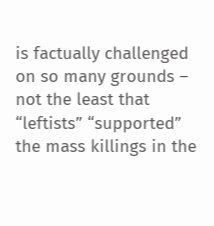is factually challenged on so many grounds – not the least that “leftists” “supported” the mass killings in the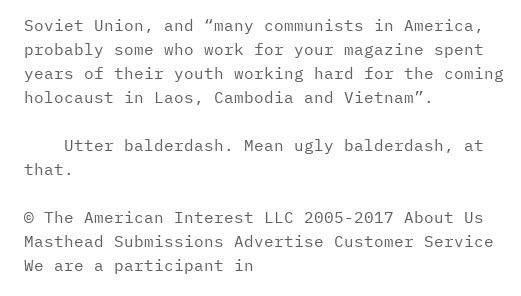Soviet Union, and “many communists in America, probably some who work for your magazine spent years of their youth working hard for the coming holocaust in Laos, Cambodia and Vietnam”.

    Utter balderdash. Mean ugly balderdash, at that.

© The American Interest LLC 2005-2017 About Us Masthead Submissions Advertise Customer Service
We are a participant in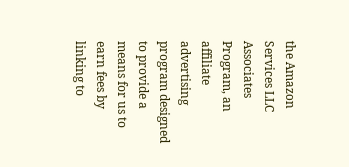the Amazon Services LLC Associates Program, an affiliate advertising program designed to provide a means for us to earn fees by linking to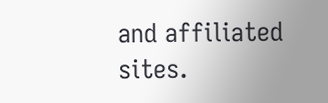and affiliated sites.